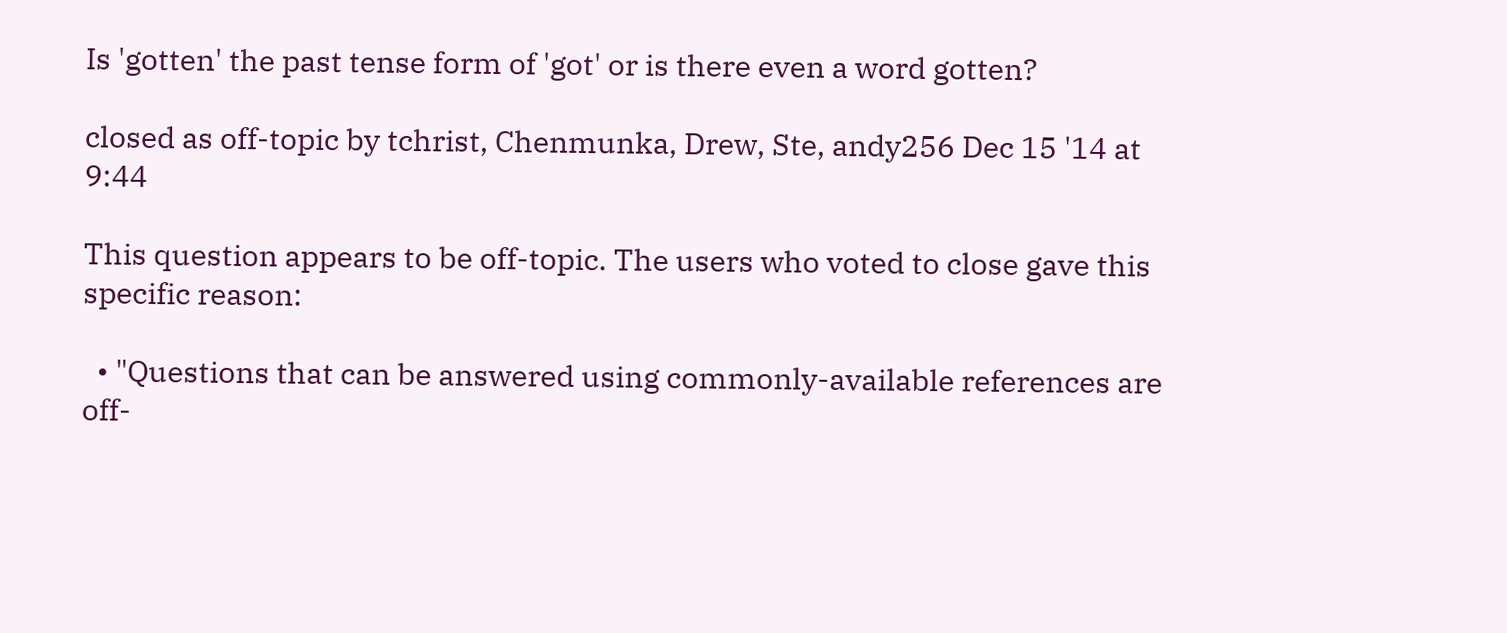Is 'gotten' the past tense form of 'got' or is there even a word gotten?

closed as off-topic by tchrist, Chenmunka, Drew, Ste, andy256 Dec 15 '14 at 9:44

This question appears to be off-topic. The users who voted to close gave this specific reason:

  • "Questions that can be answered using commonly-available references are off-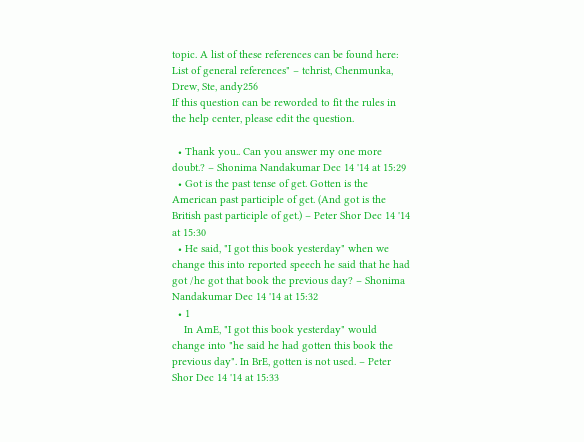topic. A list of these references can be found here: List of general references" – tchrist, Chenmunka, Drew, Ste, andy256
If this question can be reworded to fit the rules in the help center, please edit the question.

  • Thank you.. Can you answer my one more doubt.? – Shonima Nandakumar Dec 14 '14 at 15:29
  • Got is the past tense of get. Gotten is the American past participle of get. (And got is the British past participle of get.) – Peter Shor Dec 14 '14 at 15:30
  • He said, "I got this book yesterday" when we change this into reported speech he said that he had got /he got that book the previous day? – Shonima Nandakumar Dec 14 '14 at 15:32
  • 1
    In AmE, "I got this book yesterday" would change into "he said he had gotten this book the previous day". In BrE, gotten is not used. – Peter Shor Dec 14 '14 at 15:33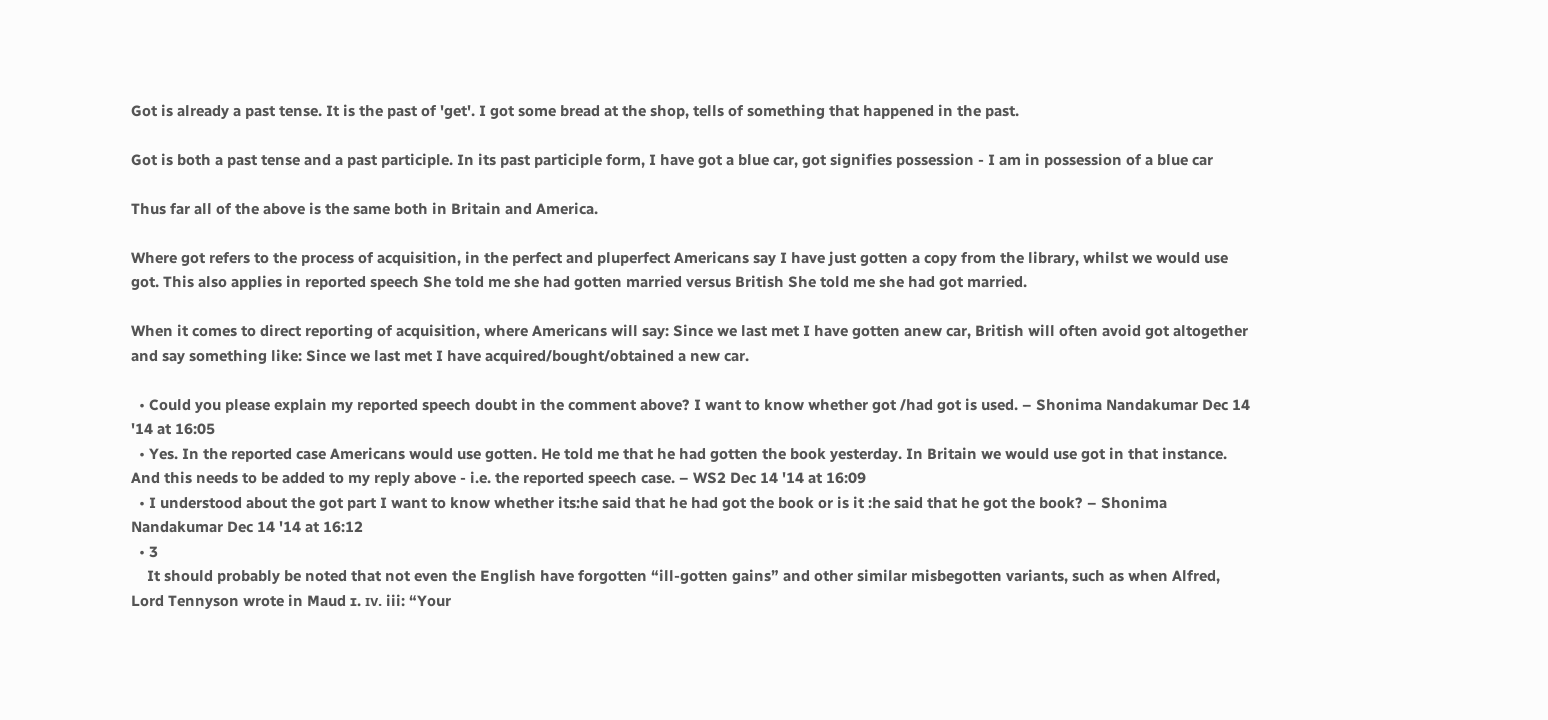Got is already a past tense. It is the past of 'get'. I got some bread at the shop, tells of something that happened in the past.

Got is both a past tense and a past participle. In its past participle form, I have got a blue car, got signifies possession - I am in possession of a blue car

Thus far all of the above is the same both in Britain and America.

Where got refers to the process of acquisition, in the perfect and pluperfect Americans say I have just gotten a copy from the library, whilst we would use got. This also applies in reported speech She told me she had gotten married versus British She told me she had got married.

When it comes to direct reporting of acquisition, where Americans will say: Since we last met I have gotten anew car, British will often avoid got altogether and say something like: Since we last met I have acquired/bought/obtained a new car.

  • Could you please explain my reported speech doubt in the comment above? I want to know whether got /had got is used. – Shonima Nandakumar Dec 14 '14 at 16:05
  • Yes. In the reported case Americans would use gotten. He told me that he had gotten the book yesterday. In Britain we would use got in that instance. And this needs to be added to my reply above - i.e. the reported speech case. – WS2 Dec 14 '14 at 16:09
  • I understood about the got part I want to know whether its:he said that he had got the book or is it :he said that he got the book? – Shonima Nandakumar Dec 14 '14 at 16:12
  • 3
    It should probably be noted that not even the English have forgotten “ill-gotten gains” and other similar misbegotten variants, such as when Alfred, Lord Tennyson wrote in Maud ɪ. ɪᴠ. iii: “Your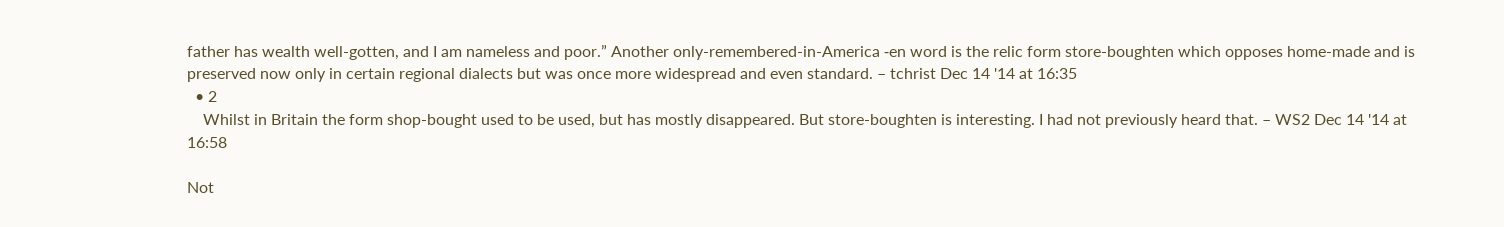father has wealth well-gotten, and I am nameless and poor.” Another only-remembered-in-America ‑en word is the relic form store-boughten which opposes home-made and is preserved now only in certain regional dialects but was once more widespread and even standard. – tchrist Dec 14 '14 at 16:35
  • 2
    Whilst in Britain the form shop-bought used to be used, but has mostly disappeared. But store-boughten is interesting. I had not previously heard that. – WS2 Dec 14 '14 at 16:58

Not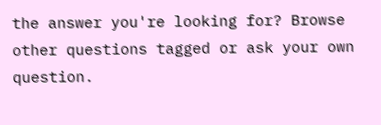the answer you're looking for? Browse other questions tagged or ask your own question.